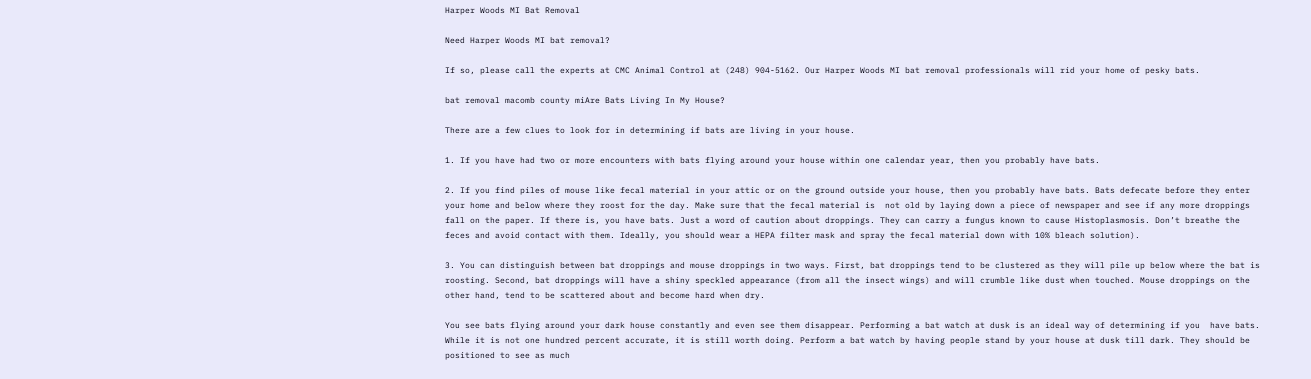Harper Woods MI Bat Removal

Need Harper Woods MI bat removal?

If so, please call the experts at CMC Animal Control at (248) 904-5162. Our Harper Woods MI bat removal professionals will rid your home of pesky bats.

bat removal macomb county miAre Bats Living In My House?

There are a few clues to look for in determining if bats are living in your house.

1. If you have had two or more encounters with bats flying around your house within one calendar year, then you probably have bats.

2. If you find piles of mouse like fecal material in your attic or on the ground outside your house, then you probably have bats. Bats defecate before they enter your home and below where they roost for the day. Make sure that the fecal material is  not old by laying down a piece of newspaper and see if any more droppings fall on the paper. If there is, you have bats. Just a word of caution about droppings. They can carry a fungus known to cause Histoplasmosis. Don’t breathe the feces and avoid contact with them. Ideally, you should wear a HEPA filter mask and spray the fecal material down with 10% bleach solution).

3. You can distinguish between bat droppings and mouse droppings in two ways. First, bat droppings tend to be clustered as they will pile up below where the bat is roosting. Second, bat droppings will have a shiny speckled appearance (from all the insect wings) and will crumble like dust when touched. Mouse droppings on the other hand, tend to be scattered about and become hard when dry.

You see bats flying around your dark house constantly and even see them disappear. Performing a bat watch at dusk is an ideal way of determining if you  have bats. While it is not one hundred percent accurate, it is still worth doing. Perform a bat watch by having people stand by your house at dusk till dark. They should be positioned to see as much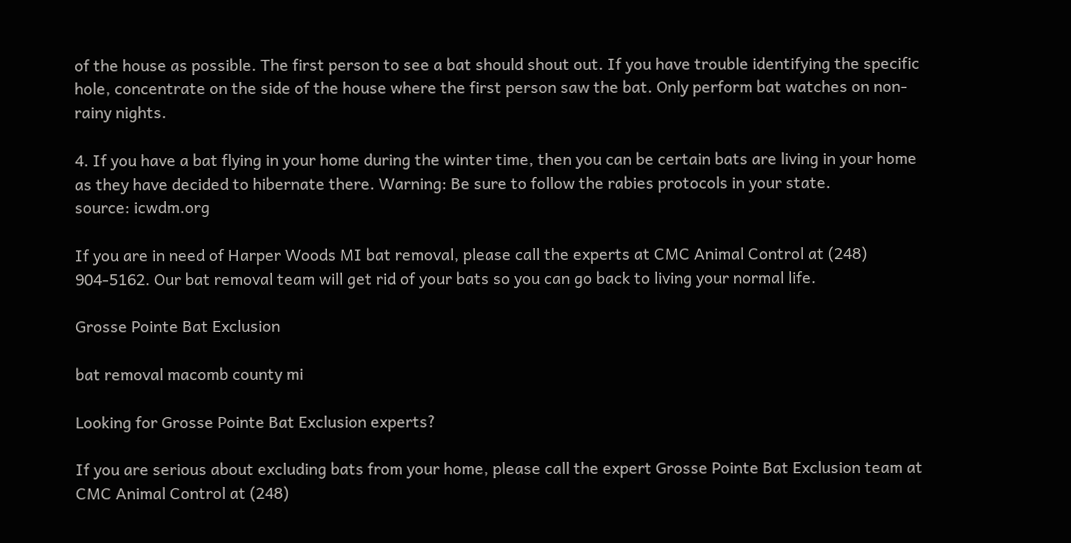of the house as possible. The first person to see a bat should shout out. If you have trouble identifying the specific hole, concentrate on the side of the house where the first person saw the bat. Only perform bat watches on non-rainy nights.

4. If you have a bat flying in your home during the winter time, then you can be certain bats are living in your home as they have decided to hibernate there. Warning: Be sure to follow the rabies protocols in your state.
source: icwdm.org

If you are in need of Harper Woods MI bat removal, please call the experts at CMC Animal Control at (248) 904-5162. Our bat removal team will get rid of your bats so you can go back to living your normal life.

Grosse Pointe Bat Exclusion

bat removal macomb county mi

Looking for Grosse Pointe Bat Exclusion experts?

If you are serious about excluding bats from your home, please call the expert Grosse Pointe Bat Exclusion team at CMC Animal Control at (248)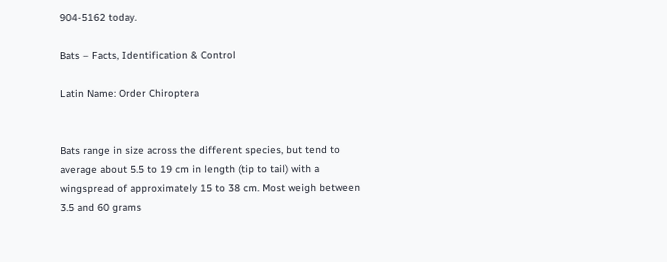904-5162 today.

Bats – Facts, Identification & Control

Latin Name: Order Chiroptera


Bats range in size across the different species, but tend to average about 5.5 to 19 cm in length (tip to tail) with a wingspread of approximately 15 to 38 cm. Most weigh between 3.5 and 60 grams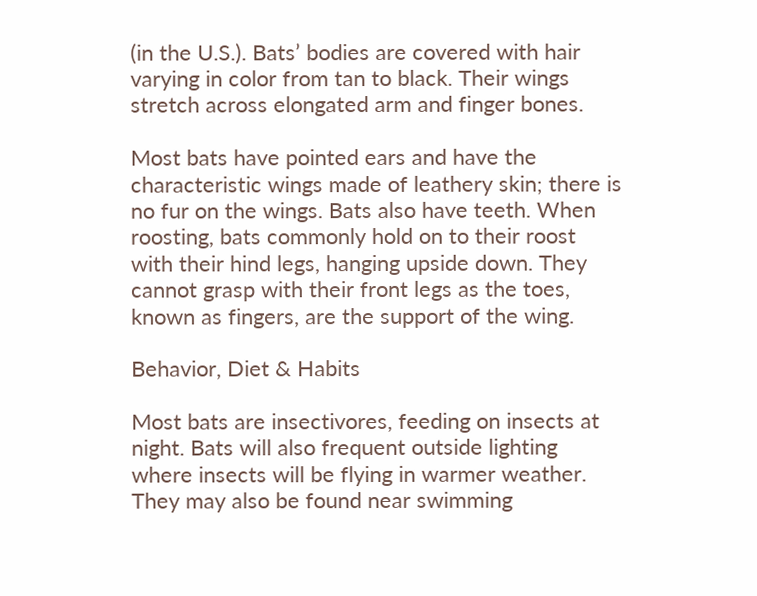(in the U.S.). Bats’ bodies are covered with hair varying in color from tan to black. Their wings stretch across elongated arm and finger bones.

Most bats have pointed ears and have the characteristic wings made of leathery skin; there is no fur on the wings. Bats also have teeth. When roosting, bats commonly hold on to their roost with their hind legs, hanging upside down. They cannot grasp with their front legs as the toes, known as fingers, are the support of the wing.

Behavior, Diet & Habits

Most bats are insectivores, feeding on insects at night. Bats will also frequent outside lighting where insects will be flying in warmer weather. They may also be found near swimming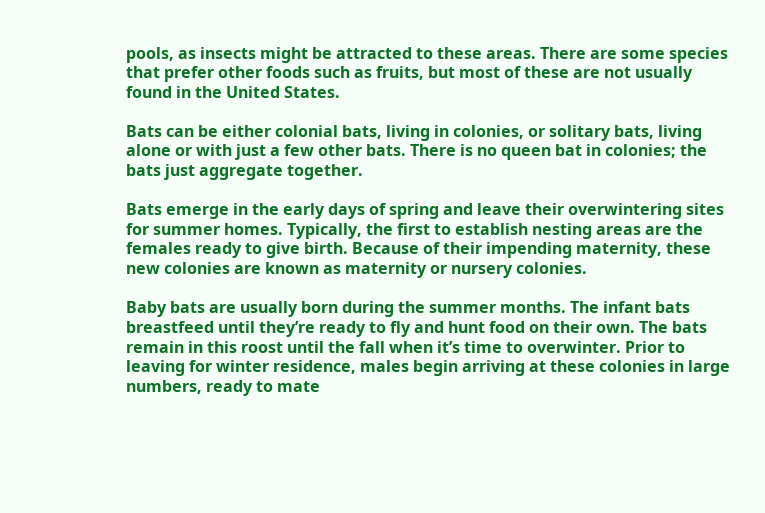pools, as insects might be attracted to these areas. There are some species that prefer other foods such as fruits, but most of these are not usually found in the United States.

Bats can be either colonial bats, living in colonies, or solitary bats, living alone or with just a few other bats. There is no queen bat in colonies; the bats just aggregate together.

Bats emerge in the early days of spring and leave their overwintering sites for summer homes. Typically, the first to establish nesting areas are the females ready to give birth. Because of their impending maternity, these new colonies are known as maternity or nursery colonies.

Baby bats are usually born during the summer months. The infant bats breastfeed until they’re ready to fly and hunt food on their own. The bats remain in this roost until the fall when it’s time to overwinter. Prior to leaving for winter residence, males begin arriving at these colonies in large numbers, ready to mate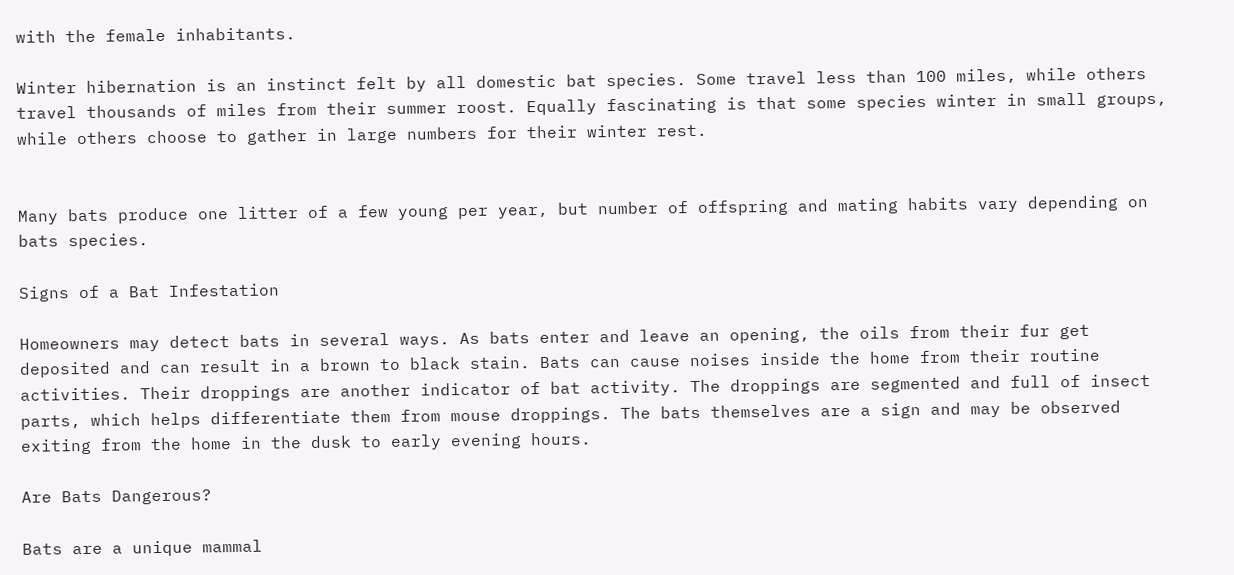with the female inhabitants.

Winter hibernation is an instinct felt by all domestic bat species. Some travel less than 100 miles, while others travel thousands of miles from their summer roost. Equally fascinating is that some species winter in small groups, while others choose to gather in large numbers for their winter rest.


Many bats produce one litter of a few young per year, but number of offspring and mating habits vary depending on bats species.

Signs of a Bat Infestation

Homeowners may detect bats in several ways. As bats enter and leave an opening, the oils from their fur get deposited and can result in a brown to black stain. Bats can cause noises inside the home from their routine activities. Their droppings are another indicator of bat activity. The droppings are segmented and full of insect parts, which helps differentiate them from mouse droppings. The bats themselves are a sign and may be observed exiting from the home in the dusk to early evening hours.

Are Bats Dangerous?

Bats are a unique mammal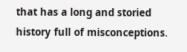that has a long and storied history full of misconceptions.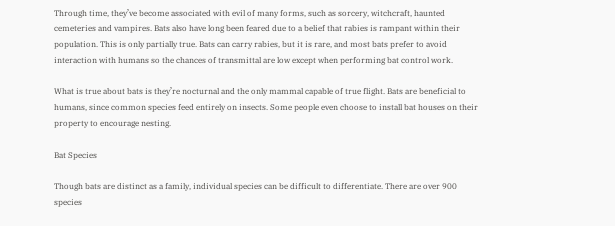Through time, they’ve become associated with evil of many forms, such as sorcery, witchcraft, haunted cemeteries and vampires. Bats also have long been feared due to a belief that rabies is rampant within their population. This is only partially true. Bats can carry rabies, but it is rare, and most bats prefer to avoid interaction with humans so the chances of transmittal are low except when performing bat control work.

What is true about bats is they’re nocturnal and the only mammal capable of true flight. Bats are beneficial to humans, since common species feed entirely on insects. Some people even choose to install bat houses on their property to encourage nesting.

Bat Species

Though bats are distinct as a family, individual species can be difficult to differentiate. There are over 900 species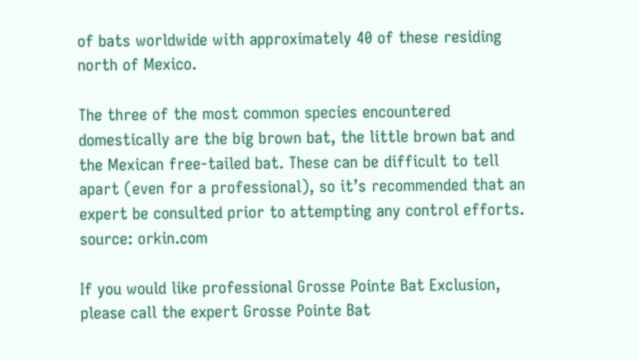of bats worldwide with approximately 40 of these residing north of Mexico.

The three of the most common species encountered domestically are the big brown bat, the little brown bat and the Mexican free-tailed bat. These can be difficult to tell apart (even for a professional), so it’s recommended that an expert be consulted prior to attempting any control efforts. source: orkin.com

If you would like professional Grosse Pointe Bat Exclusion, please call the expert Grosse Pointe Bat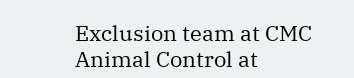Exclusion team at CMC Animal Control at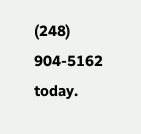(248) 904-5162 today.